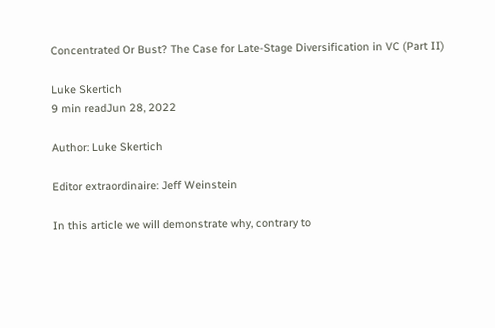Concentrated Or Bust? The Case for Late-Stage Diversification in VC (Part II)

Luke Skertich
9 min readJun 28, 2022

Author: Luke Skertich

Editor extraordinaire: Jeff Weinstein

In this article we will demonstrate why, contrary to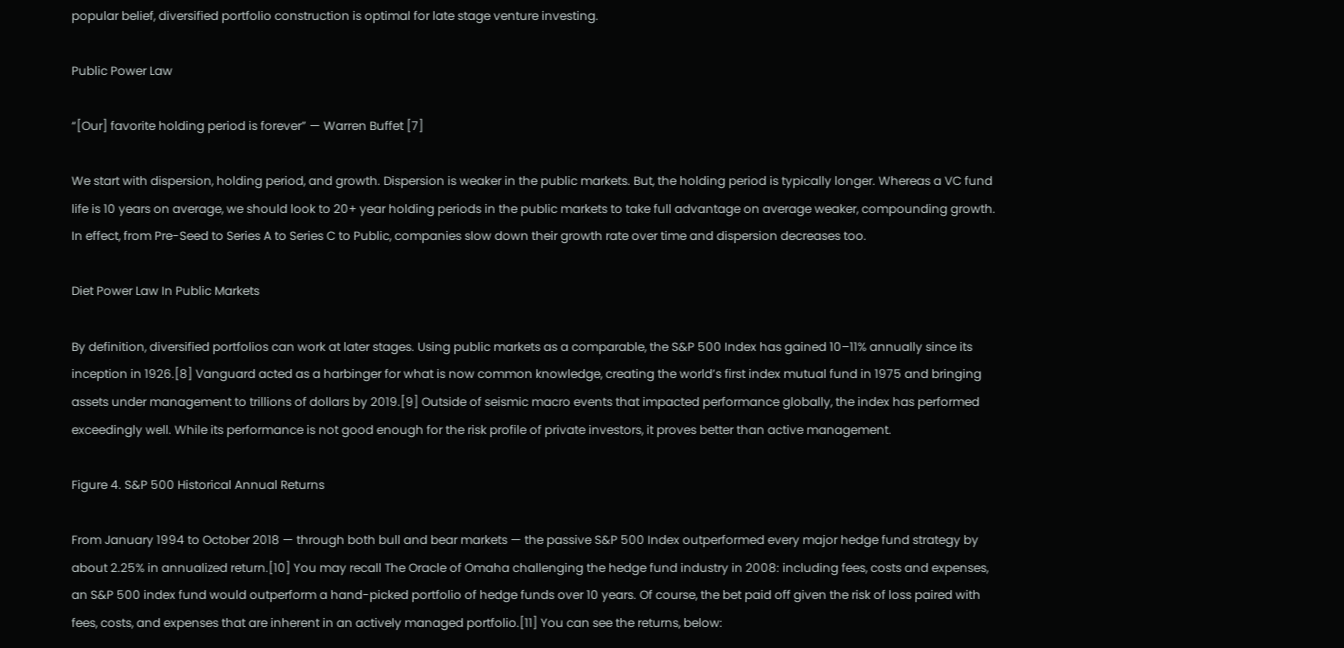popular belief, diversified portfolio construction is optimal for late stage venture investing.

Public Power Law

“[Our] favorite holding period is forever” — Warren Buffet [7]

We start with dispersion, holding period, and growth. Dispersion is weaker in the public markets. But, the holding period is typically longer. Whereas a VC fund life is 10 years on average, we should look to 20+ year holding periods in the public markets to take full advantage on average weaker, compounding growth. In effect, from Pre-Seed to Series A to Series C to Public, companies slow down their growth rate over time and dispersion decreases too.

Diet Power Law In Public Markets

By definition, diversified portfolios can work at later stages. Using public markets as a comparable, the S&P 500 Index has gained 10–11% annually since its inception in 1926.[8] Vanguard acted as a harbinger for what is now common knowledge, creating the world’s first index mutual fund in 1975 and bringing assets under management to trillions of dollars by 2019.[9] Outside of seismic macro events that impacted performance globally, the index has performed exceedingly well. While its performance is not good enough for the risk profile of private investors, it proves better than active management.

Figure 4. S&P 500 Historical Annual Returns

From January 1994 to October 2018 — through both bull and bear markets — the passive S&P 500 Index outperformed every major hedge fund strategy by about 2.25% in annualized return.[10] You may recall The Oracle of Omaha challenging the hedge fund industry in 2008: including fees, costs and expenses, an S&P 500 index fund would outperform a hand-picked portfolio of hedge funds over 10 years. Of course, the bet paid off given the risk of loss paired with fees, costs, and expenses that are inherent in an actively managed portfolio.[11] You can see the returns, below: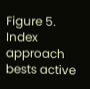Figure 5. Index approach bests active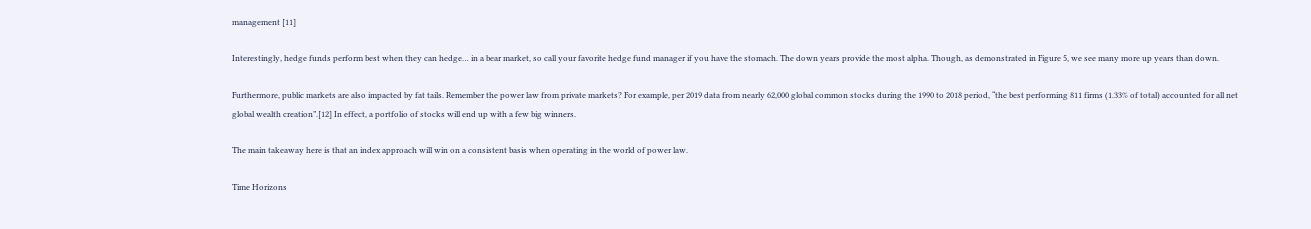management [11]

Interestingly, hedge funds perform best when they can hedge… in a bear market, so call your favorite hedge fund manager if you have the stomach. The down years provide the most alpha. Though, as demonstrated in Figure 5, we see many more up years than down.

Furthermore, public markets are also impacted by fat tails. Remember the power law from private markets? For example, per 2019 data from nearly 62,000 global common stocks during the 1990 to 2018 period, “the best performing 811 firms (1.33% of total) accounted for all net global wealth creation”.[12] In effect, a portfolio of stocks will end up with a few big winners.

The main takeaway here is that an index approach will win on a consistent basis when operating in the world of power law.

Time Horizons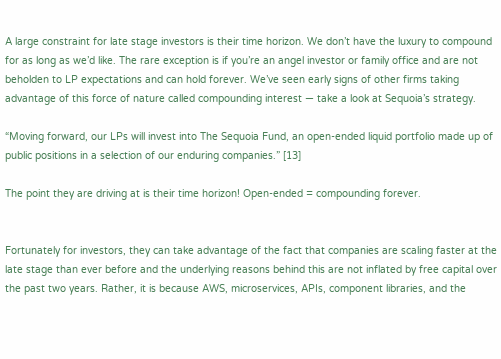A large constraint for late stage investors is their time horizon. We don’t have the luxury to compound for as long as we’d like. The rare exception is if you’re an angel investor or family office and are not beholden to LP expectations and can hold forever. We’ve seen early signs of other firms taking advantage of this force of nature called compounding interest — take a look at Sequoia’s strategy.

“Moving forward, our LPs will invest into The Sequoia Fund, an open-ended liquid portfolio made up of public positions in a selection of our enduring companies.” [13]

The point they are driving at is their time horizon! Open-ended = compounding forever.


Fortunately for investors, they can take advantage of the fact that companies are scaling faster at the late stage than ever before and the underlying reasons behind this are not inflated by free capital over the past two years. Rather, it is because AWS, microservices, APIs, component libraries, and the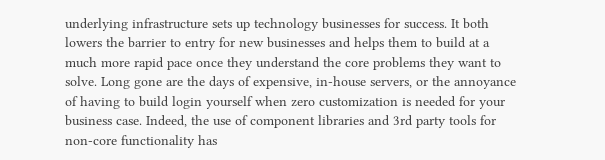underlying infrastructure sets up technology businesses for success. It both lowers the barrier to entry for new businesses and helps them to build at a much more rapid pace once they understand the core problems they want to solve. Long gone are the days of expensive, in-house servers, or the annoyance of having to build login yourself when zero customization is needed for your business case. Indeed, the use of component libraries and 3rd party tools for non-core functionality has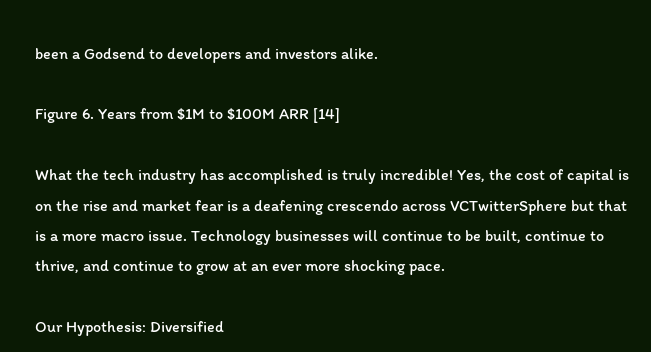been a Godsend to developers and investors alike.

Figure 6. Years from $1M to $100M ARR [14]

What the tech industry has accomplished is truly incredible! Yes, the cost of capital is on the rise and market fear is a deafening crescendo across VCTwitterSphere but that is a more macro issue. Technology businesses will continue to be built, continue to thrive, and continue to grow at an ever more shocking pace.

Our Hypothesis: Diversified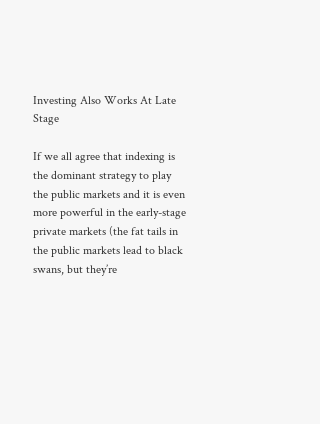Investing Also Works At Late Stage

If we all agree that indexing is the dominant strategy to play the public markets and it is even more powerful in the early-stage private markets (the fat tails in the public markets lead to black swans, but they’re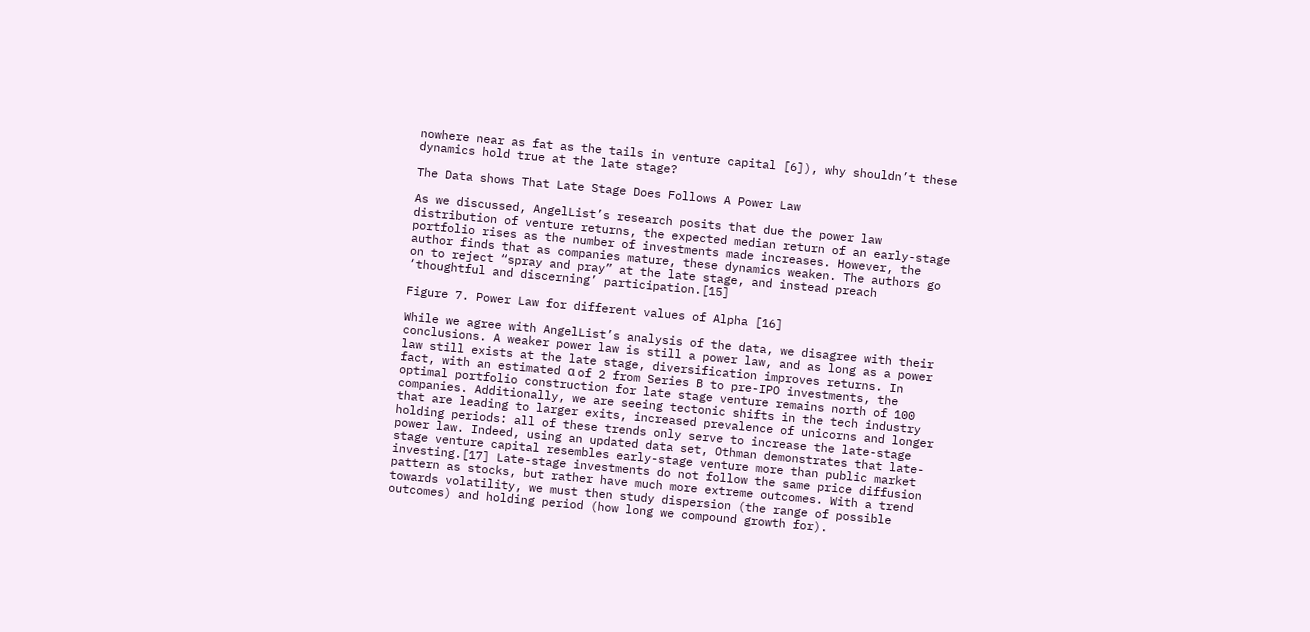nowhere near as fat as the tails in venture capital [6]), why shouldn’t these dynamics hold true at the late stage?

The Data shows That Late Stage Does Follows A Power Law

As we discussed, AngelList’s research posits that due the power law distribution of venture returns, the expected median return of an early-stage portfolio rises as the number of investments made increases. However, the author finds that as companies mature, these dynamics weaken. The authors go on to reject “spray and pray” at the late stage, and instead preach ‘thoughtful and discerning’ participation.[15]

Figure 7. Power Law for different values of Alpha [16]

While we agree with AngelList’s analysis of the data, we disagree with their conclusions. A weaker power law is still a power law, and as long as a power law still exists at the late stage, diversification improves returns. In fact, with an estimated α of 2 from Series B to pre-IPO investments, the optimal portfolio construction for late stage venture remains north of 100 companies. Additionally, we are seeing tectonic shifts in the tech industry that are leading to larger exits, increased prevalence of unicorns and longer holding periods: all of these trends only serve to increase the late-stage power law. Indeed, using an updated data set, Othman demonstrates that late-stage venture capital resembles early-stage venture more than public market investing.[17] Late-stage investments do not follow the same price diffusion pattern as stocks, but rather have much more extreme outcomes. With a trend towards volatility, we must then study dispersion (the range of possible outcomes) and holding period (how long we compound growth for).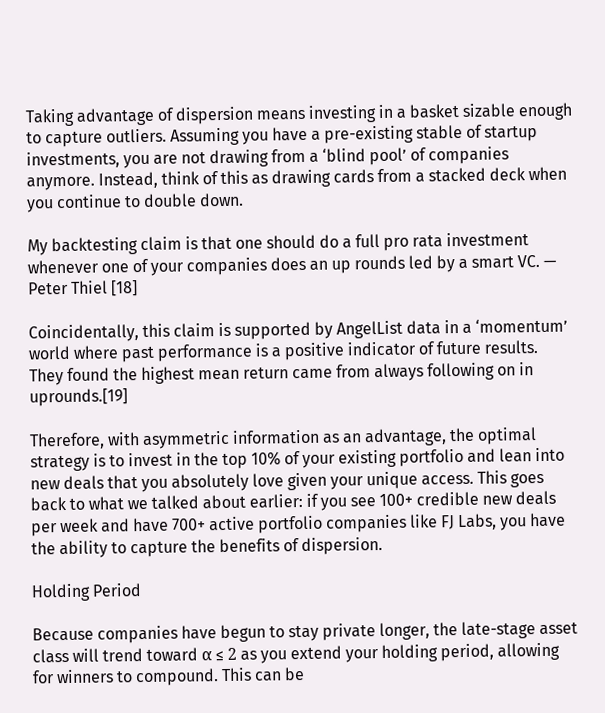Taking advantage of dispersion means investing in a basket sizable enough to capture outliers. Assuming you have a pre-existing stable of startup investments, you are not drawing from a ‘blind pool’ of companies anymore. Instead, think of this as drawing cards from a stacked deck when you continue to double down.

My backtesting claim is that one should do a full pro rata investment whenever one of your companies does an up rounds led by a smart VC. — Peter Thiel [18]

Coincidentally, this claim is supported by AngelList data in a ‘momentum’ world where past performance is a positive indicator of future results. They found the highest mean return came from always following on in uprounds.[19]

Therefore, with asymmetric information as an advantage, the optimal strategy is to invest in the top 10% of your existing portfolio and lean into new deals that you absolutely love given your unique access. This goes back to what we talked about earlier: if you see 100+ credible new deals per week and have 700+ active portfolio companies like FJ Labs, you have the ability to capture the benefits of dispersion.

Holding Period

Because companies have begun to stay private longer, the late-stage asset class will trend toward α ≤ 2 as you extend your holding period, allowing for winners to compound. This can be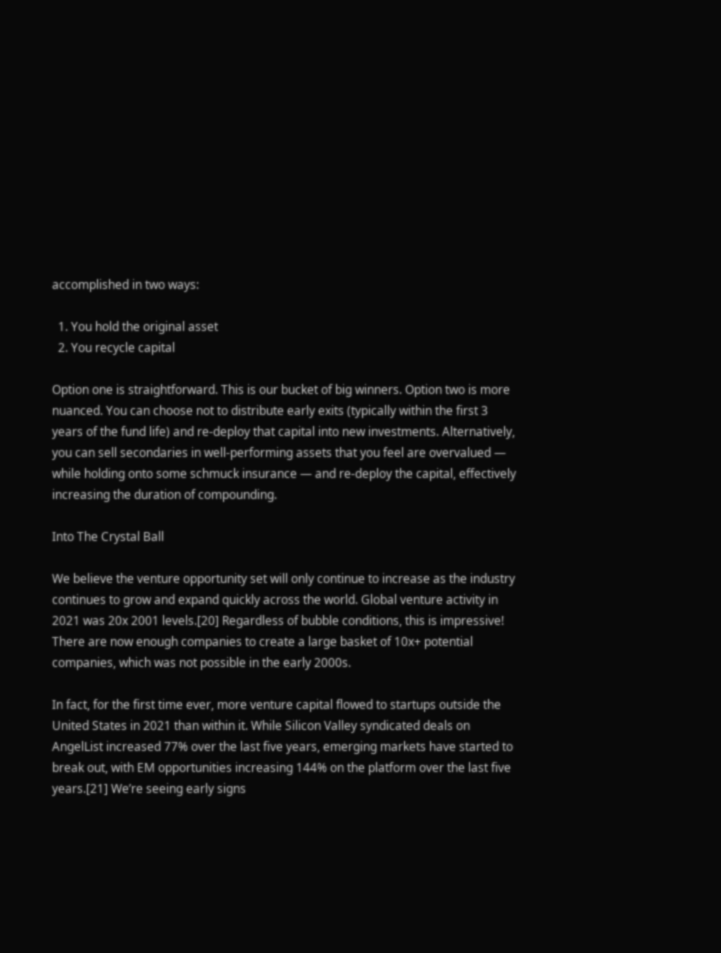accomplished in two ways:

  1. You hold the original asset
  2. You recycle capital

Option one is straightforward. This is our bucket of big winners. Option two is more nuanced. You can choose not to distribute early exits (typically within the first 3 years of the fund life) and re-deploy that capital into new investments. Alternatively, you can sell secondaries in well-performing assets that you feel are overvalued — while holding onto some schmuck insurance — and re-deploy the capital, effectively increasing the duration of compounding.

Into The Crystal Ball

We believe the venture opportunity set will only continue to increase as the industry continues to grow and expand quickly across the world. Global venture activity in 2021 was 20x 2001 levels.[20] Regardless of bubble conditions, this is impressive! There are now enough companies to create a large basket of 10x+ potential companies, which was not possible in the early 2000s.

In fact, for the first time ever, more venture capital flowed to startups outside the United States in 2021 than within it. While Silicon Valley syndicated deals on AngelList increased 77% over the last five years, emerging markets have started to break out, with EM opportunities increasing 144% on the platform over the last five years.[21] We’re seeing early signs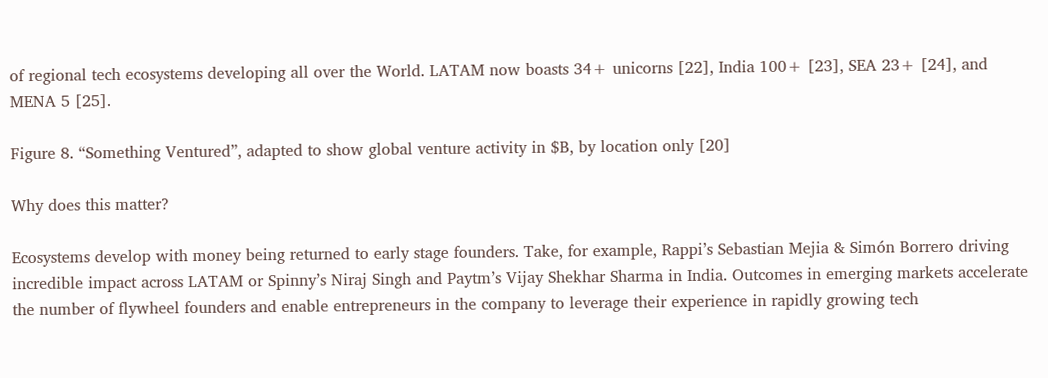of regional tech ecosystems developing all over the World. LATAM now boasts 34+ unicorns [22], India 100+ [23], SEA 23+ [24], and MENA 5 [25].

Figure 8. “Something Ventured”, adapted to show global venture activity in $B, by location only [20]

Why does this matter?

Ecosystems develop with money being returned to early stage founders. Take, for example, Rappi’s Sebastian Mejia & Simón Borrero driving incredible impact across LATAM or Spinny’s Niraj Singh and Paytm’s Vijay Shekhar Sharma in India. Outcomes in emerging markets accelerate the number of flywheel founders and enable entrepreneurs in the company to leverage their experience in rapidly growing tech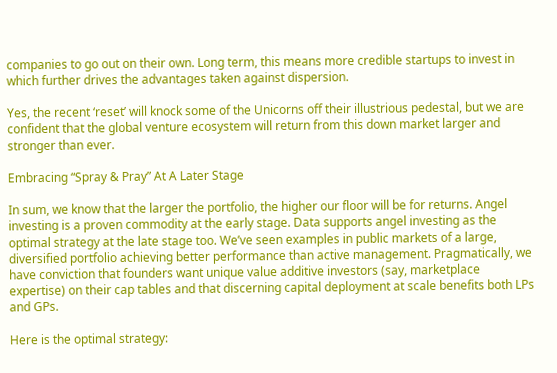companies to go out on their own. Long term, this means more credible startups to invest in which further drives the advantages taken against dispersion.

Yes, the recent ‘reset’ will knock some of the Unicorns off their illustrious pedestal, but we are confident that the global venture ecosystem will return from this down market larger and stronger than ever.

Embracing “Spray & Pray” At A Later Stage

In sum, we know that the larger the portfolio, the higher our floor will be for returns. Angel investing is a proven commodity at the early stage. Data supports angel investing as the optimal strategy at the late stage too. We’ve seen examples in public markets of a large, diversified portfolio achieving better performance than active management. Pragmatically, we have conviction that founders want unique value additive investors (say, marketplace expertise) on their cap tables and that discerning capital deployment at scale benefits both LPs and GPs.

Here is the optimal strategy: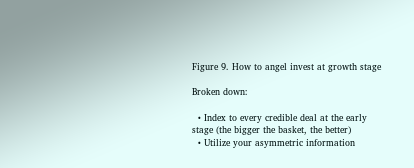Figure 9. How to angel invest at growth stage

Broken down:

  • Index to every credible deal at the early stage (the bigger the basket, the better)
  • Utilize your asymmetric information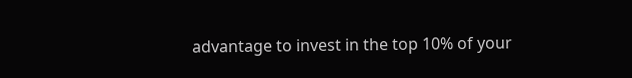advantage to invest in the top 10% of your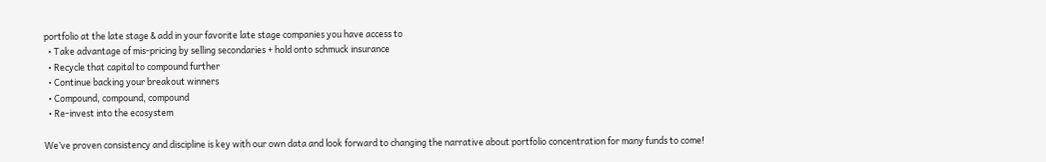portfolio at the late stage & add in your favorite late stage companies you have access to
  • Take advantage of mis-pricing by selling secondaries + hold onto schmuck insurance
  • Recycle that capital to compound further
  • Continue backing your breakout winners
  • Compound, compound, compound
  • Re-invest into the ecosystem

We’ve proven consistency and discipline is key with our own data and look forward to changing the narrative about portfolio concentration for many funds to come!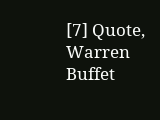[7] Quote, Warren Buffet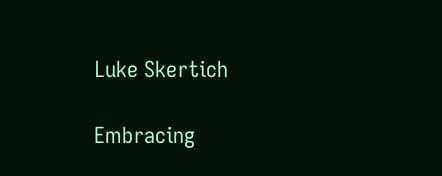Luke Skertich

Embracing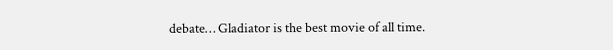debate… Gladiator is the best movie of all time.